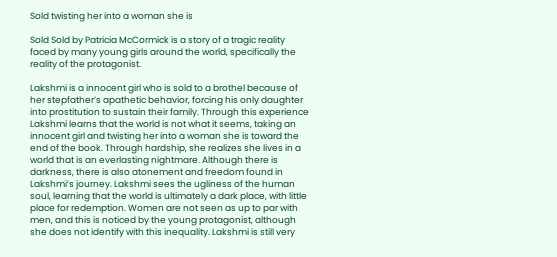Sold twisting her into a woman she is

Sold Sold by Patricia McCormick is a story of a tragic reality faced by many young girls around the world, specifically the reality of the protagonist.

Lakshmi is a innocent girl who is sold to a brothel because of her stepfather’s apathetic behavior, forcing his only daughter into prostitution to sustain their family. Through this experience Lakshmi learns that the world is not what it seems, taking an innocent girl and twisting her into a woman she is toward the end of the book. Through hardship, she realizes she lives in a world that is an everlasting nightmare. Although there is darkness, there is also atonement and freedom found in Lakshmi’s journey. Lakshmi sees the ugliness of the human soul, learning that the world is ultimately a dark place, with little place for redemption. Women are not seen as up to par with men, and this is noticed by the young protagonist, although she does not identify with this inequality. Lakshmi is still very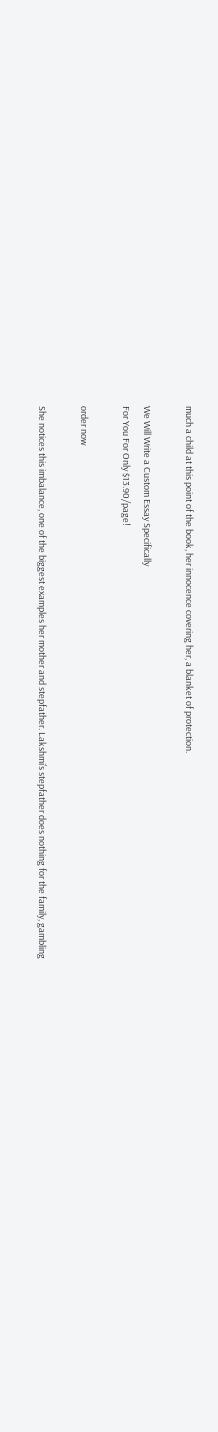much a child at this point of the book, her innocence covering her, a blanket of protection.

We Will Write a Custom Essay Specifically
For You For Only $13.90/page!

order now

She notices this imbalance, one of the biggest examples her mother and stepfather. Lakshmi’s stepfather does nothing for the family, gambling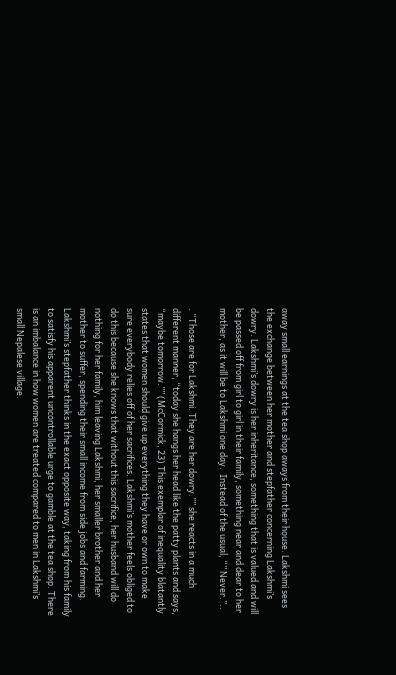away small earnings at the tea shop aways from their house. Lakshmi sees the exchange between her mother and stepfather concerning Lakshmi’s dowry. Lakshmi’s dowry is her inheritance, something that is valued and will be passed off from girl to girl in their family, something near and dear to her mother, as it will be to Lakshmi one day.  Instead of the usual, “” Never.”..

. “Those are for Lakshmi. They are her dowry.”” she reacts in a much different manner, “today she hangs her head like the patty plants and says, “maybe tomorrow.”” (McCormick, 23) This exemplar of inequality blatantly states that women should give up everything they have or own to make sure everybody relies off of her sacrifices. Lakshmi’s mother feels obliged to do this because she knows that without this sacrifice, her husband will do nothing for her family, him leaving Lakshmi, her smaller brother and her mother to suffer, spending their small income from side jobs and farming. Lakshmi’s stepfather thinks in the exact opposite way, taking from his family to satisfy his apparent uncontrollable urge to gamble at the tea shop. There is an imbalance in how women are treated compared to men in Lakshmi’s small Nepalese village.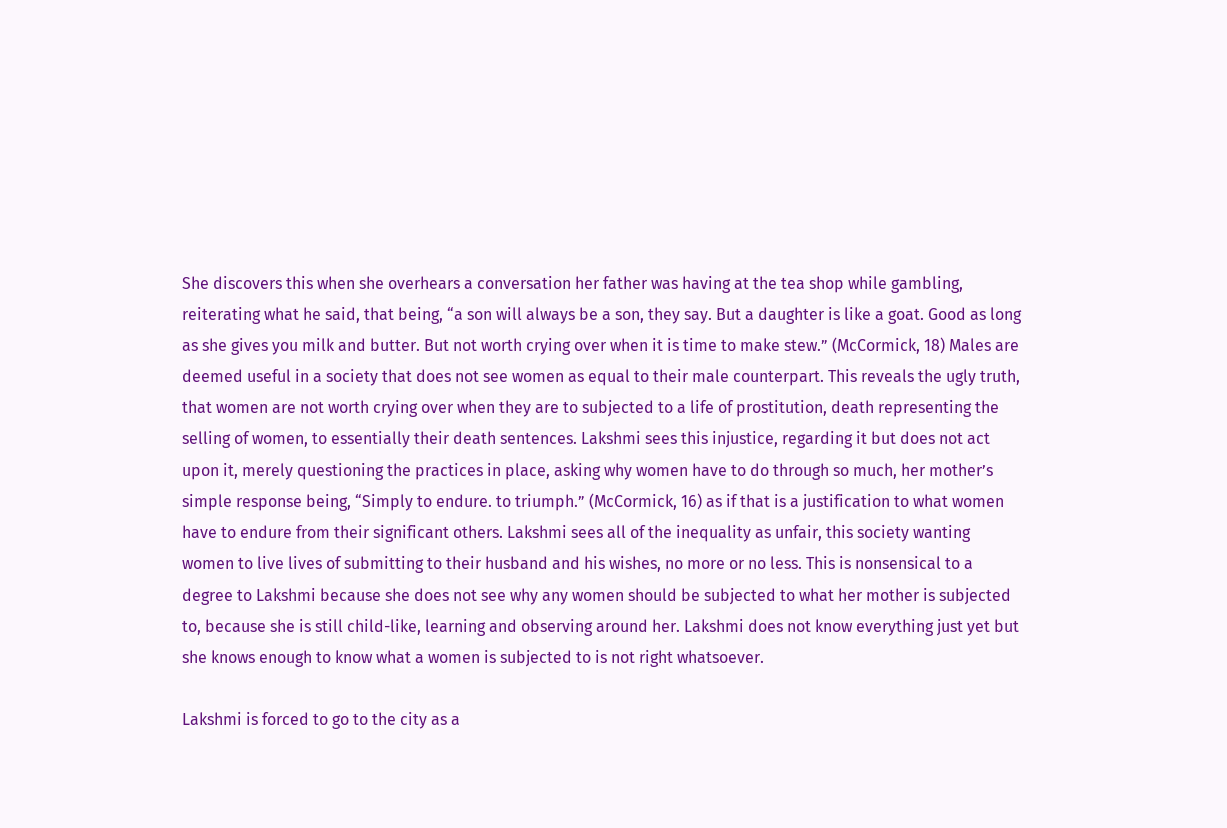She discovers this when she overhears a conversation her father was having at the tea shop while gambling, reiterating what he said, that being, “a son will always be a son, they say. But a daughter is like a goat. Good as long as she gives you milk and butter. But not worth crying over when it is time to make stew.” (McCormick, 18) Males are deemed useful in a society that does not see women as equal to their male counterpart. This reveals the ugly truth, that women are not worth crying over when they are to subjected to a life of prostitution, death representing the selling of women, to essentially their death sentences. Lakshmi sees this injustice, regarding it but does not act upon it, merely questioning the practices in place, asking why women have to do through so much, her mother’s simple response being, “Simply to endure. to triumph.” (McCormick, 16) as if that is a justification to what women have to endure from their significant others. Lakshmi sees all of the inequality as unfair, this society wanting women to live lives of submitting to their husband and his wishes, no more or no less. This is nonsensical to a degree to Lakshmi because she does not see why any women should be subjected to what her mother is subjected to, because she is still child-like, learning and observing around her. Lakshmi does not know everything just yet but she knows enough to know what a women is subjected to is not right whatsoever.

Lakshmi is forced to go to the city as a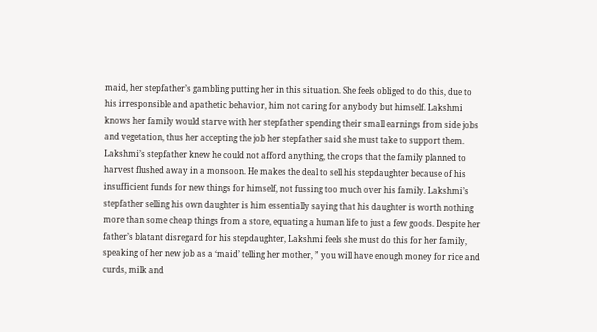maid, her stepfather’s gambling putting her in this situation. She feels obliged to do this, due to his irresponsible and apathetic behavior, him not caring for anybody but himself. Lakshmi knows her family would starve with her stepfather spending their small earnings from side jobs and vegetation, thus her accepting the job her stepfather said she must take to support them. Lakshmi’s stepfather knew he could not afford anything, the crops that the family planned to harvest flushed away in a monsoon. He makes the deal to sell his stepdaughter because of his insufficient funds for new things for himself, not fussing too much over his family. Lakshmi’s stepfather selling his own daughter is him essentially saying that his daughter is worth nothing more than some cheap things from a store, equating a human life to just a few goods. Despite her father’s blatant disregard for his stepdaughter, Lakshmi feels she must do this for her family, speaking of her new job as a ‘maid’ telling her mother, ” you will have enough money for rice and curds, milk and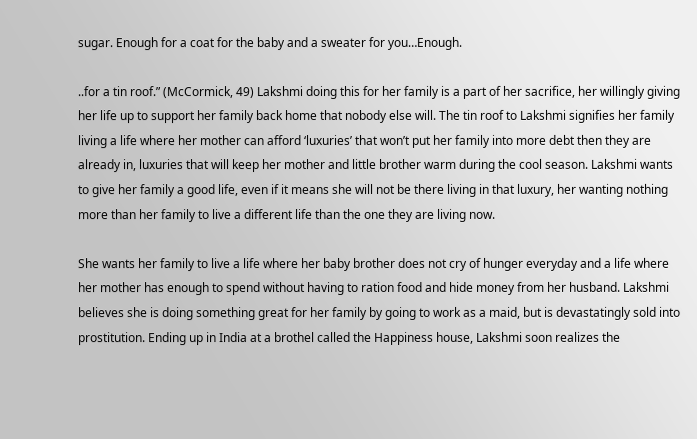sugar. Enough for a coat for the baby and a sweater for you…Enough.

..for a tin roof.” (McCormick, 49) Lakshmi doing this for her family is a part of her sacrifice, her willingly giving her life up to support her family back home that nobody else will. The tin roof to Lakshmi signifies her family living a life where her mother can afford ‘luxuries’ that won’t put her family into more debt then they are already in, luxuries that will keep her mother and little brother warm during the cool season. Lakshmi wants to give her family a good life, even if it means she will not be there living in that luxury, her wanting nothing more than her family to live a different life than the one they are living now.

She wants her family to live a life where her baby brother does not cry of hunger everyday and a life where her mother has enough to spend without having to ration food and hide money from her husband. Lakshmi believes she is doing something great for her family by going to work as a maid, but is devastatingly sold into prostitution. Ending up in India at a brothel called the Happiness house, Lakshmi soon realizes the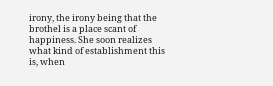irony, the irony being that the brothel is a place scant of happiness. She soon realizes what kind of establishment this is, when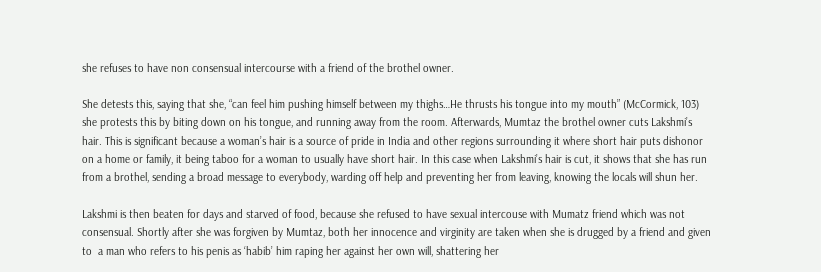she refuses to have non consensual intercourse with a friend of the brothel owner.

She detests this, saying that she, “can feel him pushing himself between my thighs…He thrusts his tongue into my mouth” (McCormick, 103) she protests this by biting down on his tongue, and running away from the room. Afterwards, Mumtaz the brothel owner cuts Lakshmi’s hair. This is significant because a woman’s hair is a source of pride in India and other regions surrounding it where short hair puts dishonor on a home or family, it being taboo for a woman to usually have short hair. In this case when Lakshmi’s hair is cut, it shows that she has run from a brothel, sending a broad message to everybody, warding off help and preventing her from leaving, knowing the locals will shun her.

Lakshmi is then beaten for days and starved of food, because she refused to have sexual intercouse with Mumatz friend which was not consensual. Shortly after she was forgiven by Mumtaz, both her innocence and virginity are taken when she is drugged by a friend and given to  a man who refers to his penis as ‘habib’ him raping her against her own will, shattering her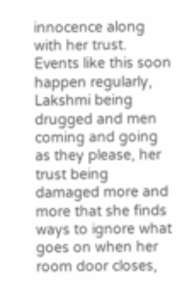innocence along with her trust. Events like this soon happen regularly, Lakshmi being drugged and men coming and going as they please, her trust being damaged more and more that she finds ways to ignore what goes on when her room door closes,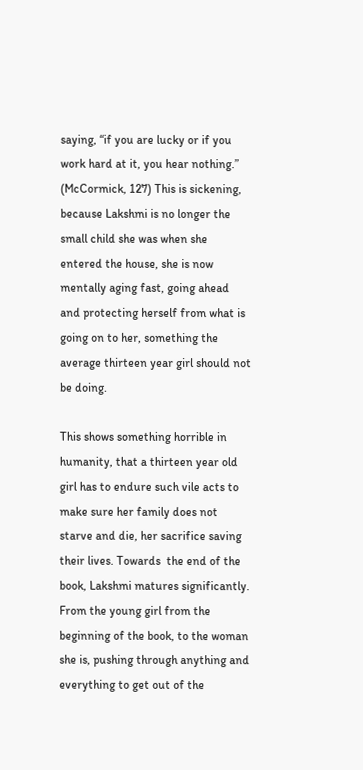saying, “if you are lucky or if you work hard at it, you hear nothing.” (McCormick, 127) This is sickening, because Lakshmi is no longer the small child she was when she entered the house, she is now mentally aging fast, going ahead and protecting herself from what is going on to her, something the average thirteen year girl should not be doing.

This shows something horrible in humanity, that a thirteen year old girl has to endure such vile acts to make sure her family does not starve and die, her sacrifice saving their lives. Towards  the end of the book, Lakshmi matures significantly.  From the young girl from the beginning of the book, to the woman she is, pushing through anything and everything to get out of the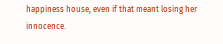happiness house, even if that meant losing her innocence.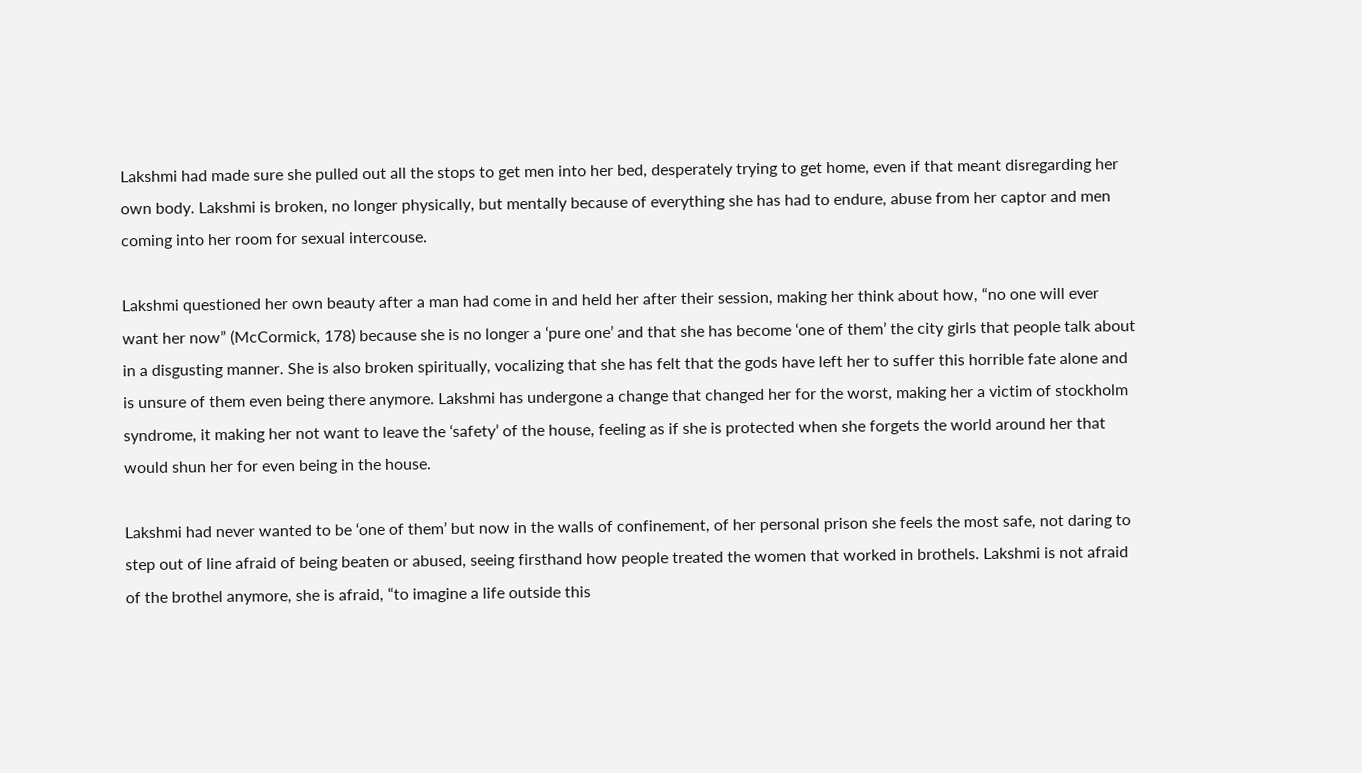Lakshmi had made sure she pulled out all the stops to get men into her bed, desperately trying to get home, even if that meant disregarding her own body. Lakshmi is broken, no longer physically, but mentally because of everything she has had to endure, abuse from her captor and men coming into her room for sexual intercouse.

Lakshmi questioned her own beauty after a man had come in and held her after their session, making her think about how, “no one will ever want her now” (McCormick, 178) because she is no longer a ‘pure one’ and that she has become ‘one of them’ the city girls that people talk about in a disgusting manner. She is also broken spiritually, vocalizing that she has felt that the gods have left her to suffer this horrible fate alone and is unsure of them even being there anymore. Lakshmi has undergone a change that changed her for the worst, making her a victim of stockholm syndrome, it making her not want to leave the ‘safety’ of the house, feeling as if she is protected when she forgets the world around her that would shun her for even being in the house.

Lakshmi had never wanted to be ‘one of them’ but now in the walls of confinement, of her personal prison she feels the most safe, not daring to step out of line afraid of being beaten or abused, seeing firsthand how people treated the women that worked in brothels. Lakshmi is not afraid of the brothel anymore, she is afraid, “to imagine a life outside this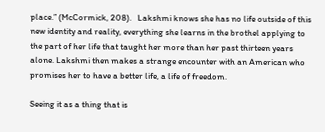place.” (McCormick, 208).   Lakshmi knows she has no life outside of this new identity and reality, everything she learns in the brothel applying to the part of her life that taught her more than her past thirteen years alone. Lakshmi then makes a strange encounter with an American who promises her to have a better life, a life of freedom.

Seeing it as a thing that is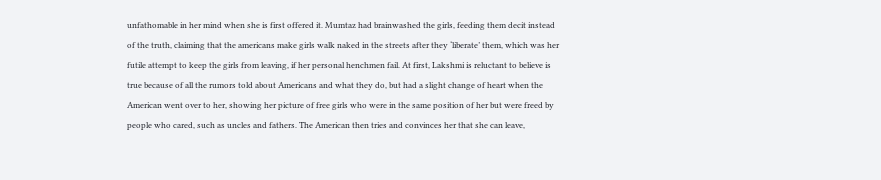unfathomable in her mind when she is first offered it. Mumtaz had brainwashed the girls, feeding them decit instead of the truth, claiming that the americans make girls walk naked in the streets after they ‘liberate’ them, which was her futile attempt to keep the girls from leaving, if her personal henchmen fail. At first, Lakshmi is reluctant to believe is true because of all the rumors told about Americans and what they do, but had a slight change of heart when the American went over to her, showing her picture of free girls who were in the same position of her but were freed by people who cared, such as uncles and fathers. The American then tries and convinces her that she can leave,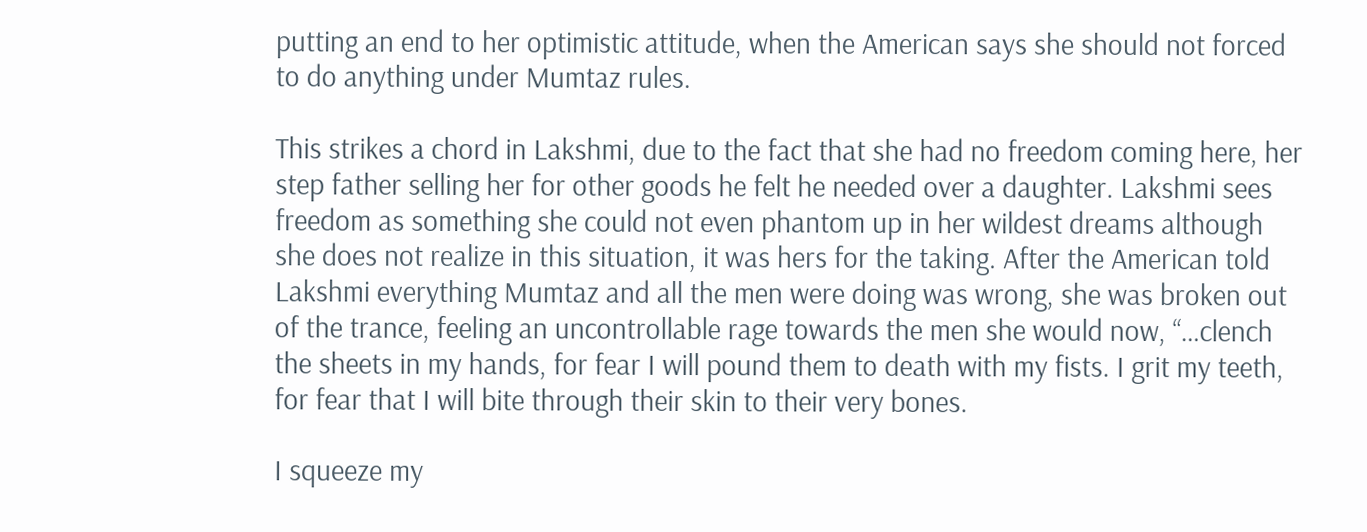putting an end to her optimistic attitude, when the American says she should not forced to do anything under Mumtaz rules.

This strikes a chord in Lakshmi, due to the fact that she had no freedom coming here, her step father selling her for other goods he felt he needed over a daughter. Lakshmi sees freedom as something she could not even phantom up in her wildest dreams although she does not realize in this situation, it was hers for the taking. After the American told Lakshmi everything Mumtaz and all the men were doing was wrong, she was broken out of the trance, feeling an uncontrollable rage towards the men she would now, “…clench the sheets in my hands, for fear I will pound them to death with my fists. I grit my teeth, for fear that I will bite through their skin to their very bones.

I squeeze my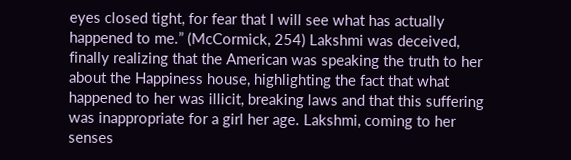eyes closed tight, for fear that I will see what has actually happened to me.” (McCormick, 254) Lakshmi was deceived, finally realizing that the American was speaking the truth to her about the Happiness house, highlighting the fact that what happened to her was illicit, breaking laws and that this suffering was inappropriate for a girl her age. Lakshmi, coming to her senses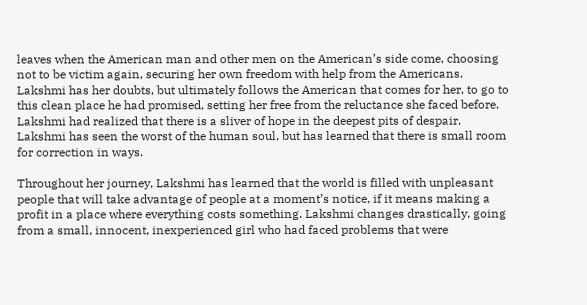leaves when the American man and other men on the American’s side come, choosing not to be victim again, securing her own freedom with help from the Americans. Lakshmi has her doubts, but ultimately follows the American that comes for her, to go to this clean place he had promised, setting her free from the reluctance she faced before. Lakshmi had realized that there is a sliver of hope in the deepest pits of despair. Lakshmi has seen the worst of the human soul, but has learned that there is small room for correction in ways.

Throughout her journey, Lakshmi has learned that the world is filled with unpleasant people that will take advantage of people at a moment’s notice, if it means making a profit in a place where everything costs something. Lakshmi changes drastically, going from a small, innocent, inexperienced girl who had faced problems that were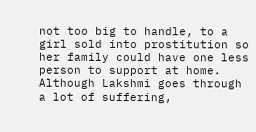not too big to handle, to a girl sold into prostitution so her family could have one less person to support at home. Although Lakshmi goes through a lot of suffering,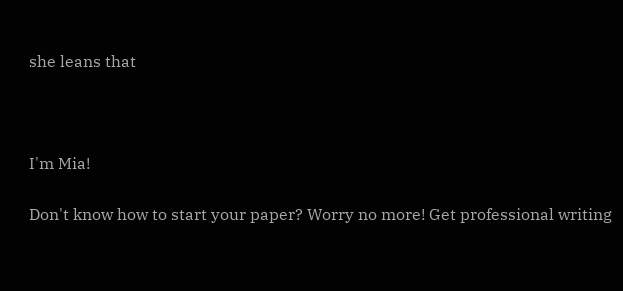she leans that



I'm Mia!

Don't know how to start your paper? Worry no more! Get professional writing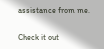assistance from me.

Check it out